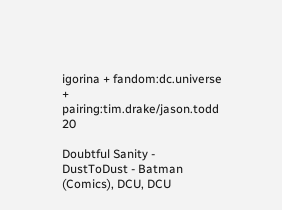igorina + fandom:dc.universe + pairing:tim.drake/jason.todd   20

Doubtful Sanity - DustToDust - Batman (Comics), DCU, DCU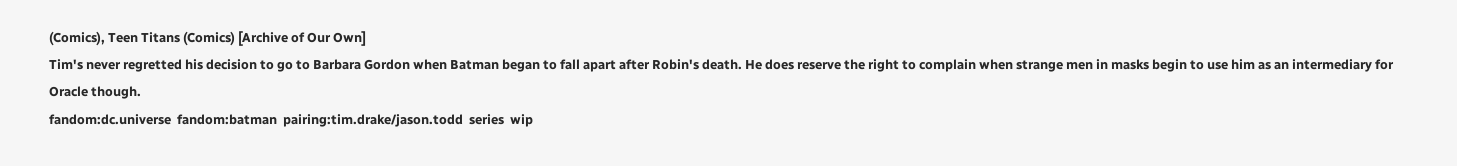(Comics), Teen Titans (Comics) [Archive of Our Own]
Tim's never regretted his decision to go to Barbara Gordon when Batman began to fall apart after Robin's death. He does reserve the right to complain when strange men in masks begin to use him as an intermediary for Oracle though.
fandom:dc.universe  fandom:batman  pairing:tim.drake/jason.todd  series  wip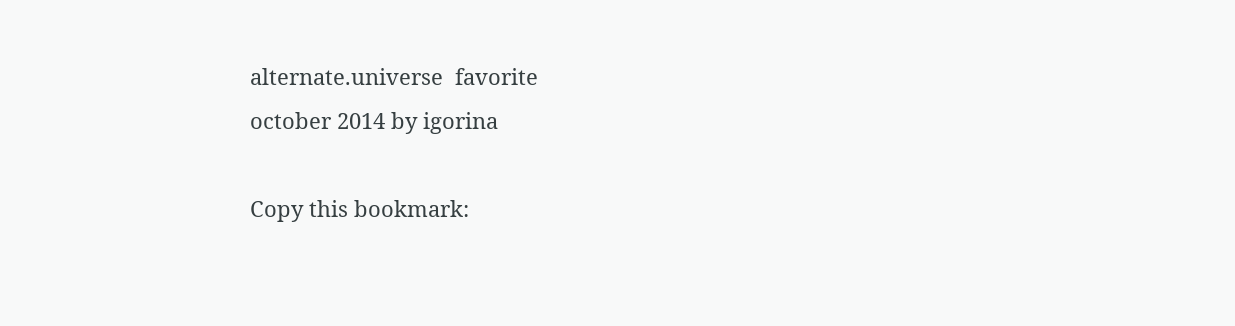alternate.universe  favorite
october 2014 by igorina

Copy this bookmark: